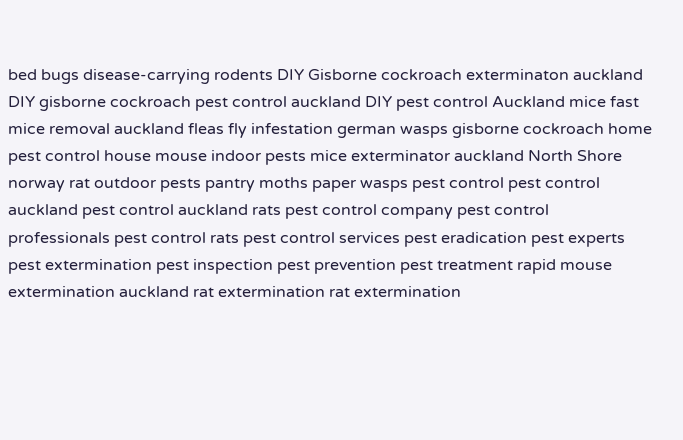bed bugs disease-carrying rodents DIY Gisborne cockroach exterminaton auckland DIY gisborne cockroach pest control auckland DIY pest control Auckland mice fast mice removal auckland fleas fly infestation german wasps gisborne cockroach home pest control house mouse indoor pests mice exterminator auckland North Shore norway rat outdoor pests pantry moths paper wasps pest control pest control auckland pest control auckland rats pest control company pest control professionals pest control rats pest control services pest eradication pest experts pest extermination pest inspection pest prevention pest treatment rapid mouse extermination auckland rat extermination rat extermination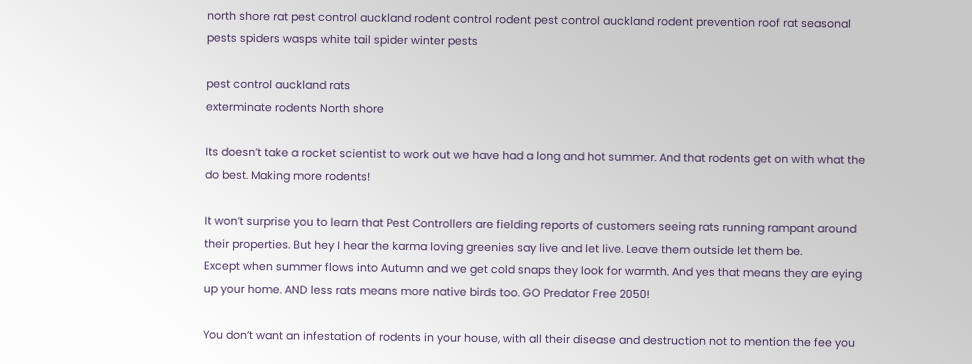north shore rat pest control auckland rodent control rodent pest control auckland rodent prevention roof rat seasonal pests spiders wasps white tail spider winter pests

pest control auckland rats
exterminate rodents North shore

Its doesn’t take a rocket scientist to work out we have had a long and hot summer. And that rodents get on with what the do best. Making more rodents!

It won’t surprise you to learn that Pest Controllers are fielding reports of customers seeing rats running rampant around their properties. But hey I hear the karma loving greenies say live and let live. Leave them outside let them be.
Except when summer flows into Autumn and we get cold snaps they look for warmth. And yes that means they are eying up your home. AND less rats means more native birds too. GO Predator Free 2050!

You don’t want an infestation of rodents in your house, with all their disease and destruction not to mention the fee you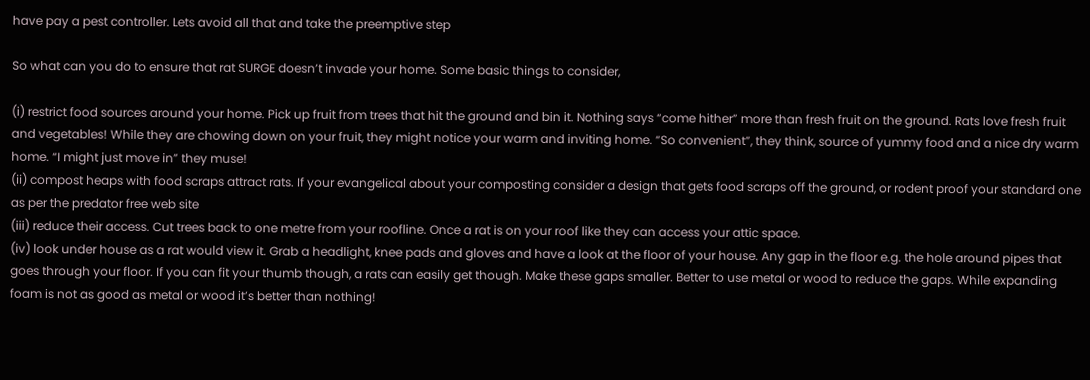have pay a pest controller. Lets avoid all that and take the preemptive step

So what can you do to ensure that rat SURGE doesn’t invade your home. Some basic things to consider,

(i) restrict food sources around your home. Pick up fruit from trees that hit the ground and bin it. Nothing says “come hither” more than fresh fruit on the ground. Rats love fresh fruit and vegetables! While they are chowing down on your fruit, they might notice your warm and inviting home. “So convenient”, they think, source of yummy food and a nice dry warm home. “I might just move in” they muse!
(ii) compost heaps with food scraps attract rats. If your evangelical about your composting consider a design that gets food scraps off the ground, or rodent proof your standard one as per the predator free web site
(iii) reduce their access. Cut trees back to one metre from your roofline. Once a rat is on your roof like they can access your attic space.
(iv) look under house as a rat would view it. Grab a headlight, knee pads and gloves and have a look at the floor of your house. Any gap in the floor e.g. the hole around pipes that goes through your floor. If you can fit your thumb though, a rats can easily get though. Make these gaps smaller. Better to use metal or wood to reduce the gaps. While expanding foam is not as good as metal or wood it’s better than nothing!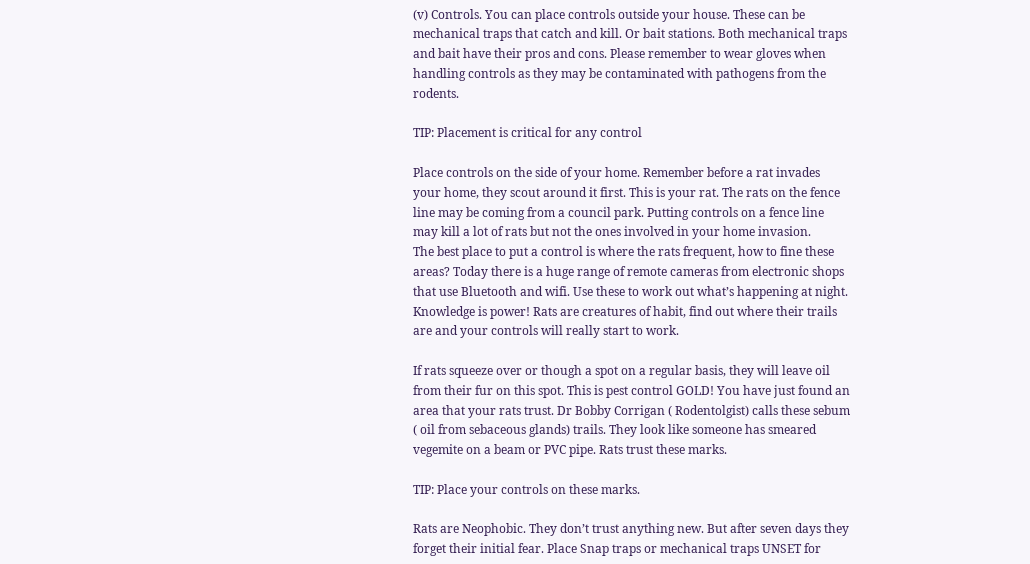(v) Controls. You can place controls outside your house. These can be mechanical traps that catch and kill. Or bait stations. Both mechanical traps and bait have their pros and cons. Please remember to wear gloves when handling controls as they may be contaminated with pathogens from the rodents.

TIP: Placement is critical for any control

Place controls on the side of your home. Remember before a rat invades your home, they scout around it first. This is your rat. The rats on the fence line may be coming from a council park. Putting controls on a fence line may kill a lot of rats but not the ones involved in your home invasion.
The best place to put a control is where the rats frequent, how to fine these areas? Today there is a huge range of remote cameras from electronic shops that use Bluetooth and wifi. Use these to work out what’s happening at night. Knowledge is power! Rats are creatures of habit, find out where their trails are and your controls will really start to work.

If rats squeeze over or though a spot on a regular basis, they will leave oil from their fur on this spot. This is pest control GOLD! You have just found an area that your rats trust. Dr Bobby Corrigan ( Rodentolgist) calls these sebum ( oil from sebaceous glands) trails. They look like someone has smeared vegemite on a beam or PVC pipe. Rats trust these marks.

TIP: Place your controls on these marks.

Rats are Neophobic. They don’t trust anything new. But after seven days they forget their initial fear. Place Snap traps or mechanical traps UNSET for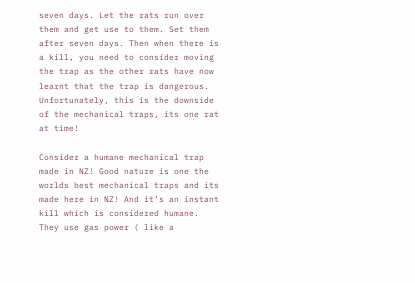seven days. Let the rats run over them and get use to them. Set them after seven days. Then when there is a kill, you need to consider moving the trap as the other rats have now learnt that the trap is dangerous. Unfortunately, this is the downside of the mechanical traps, its one rat at time!

Consider a humane mechanical trap made in NZ! Good nature is one the worlds best mechanical traps and its made here in NZ! And it’s an instant kill which is considered humane. They use gas power ( like a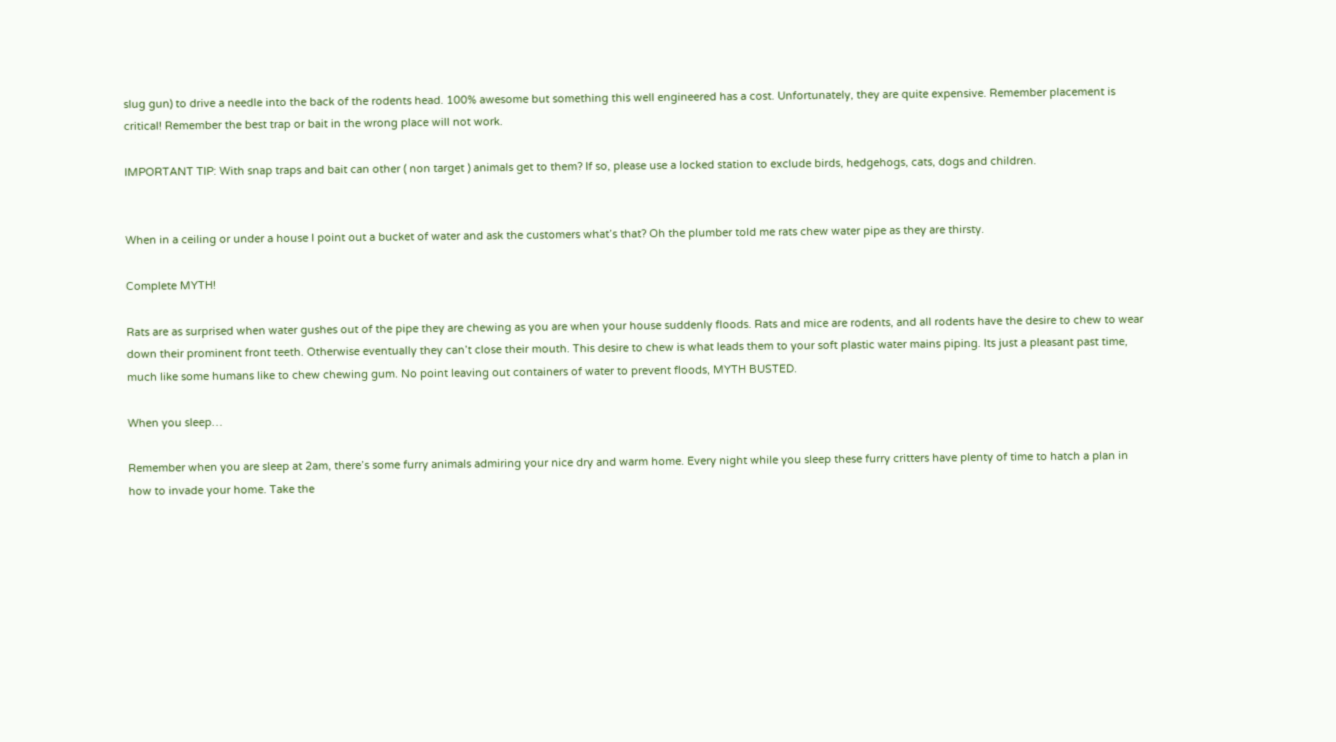slug gun) to drive a needle into the back of the rodents head. 100% awesome but something this well engineered has a cost. Unfortunately, they are quite expensive. Remember placement is critical! Remember the best trap or bait in the wrong place will not work.

IMPORTANT TIP: With snap traps and bait can other ( non target ) animals get to them? If so, please use a locked station to exclude birds, hedgehogs, cats, dogs and children.


When in a ceiling or under a house I point out a bucket of water and ask the customers what’s that? Oh the plumber told me rats chew water pipe as they are thirsty.

Complete MYTH!

Rats are as surprised when water gushes out of the pipe they are chewing as you are when your house suddenly floods. Rats and mice are rodents, and all rodents have the desire to chew to wear down their prominent front teeth. Otherwise eventually they can’t close their mouth. This desire to chew is what leads them to your soft plastic water mains piping. Its just a pleasant past time, much like some humans like to chew chewing gum. No point leaving out containers of water to prevent floods, MYTH BUSTED.

When you sleep…

Remember when you are sleep at 2am, there’s some furry animals admiring your nice dry and warm home. Every night while you sleep these furry critters have plenty of time to hatch a plan in how to invade your home. Take the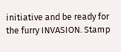initiative and be ready for the furry INVASION. Stamp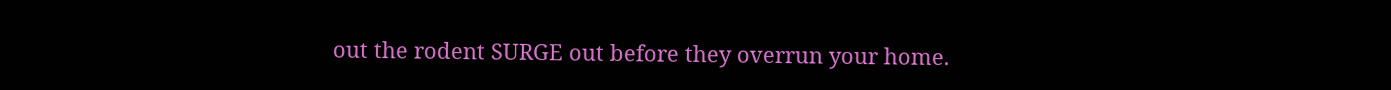out the rodent SURGE out before they overrun your home.